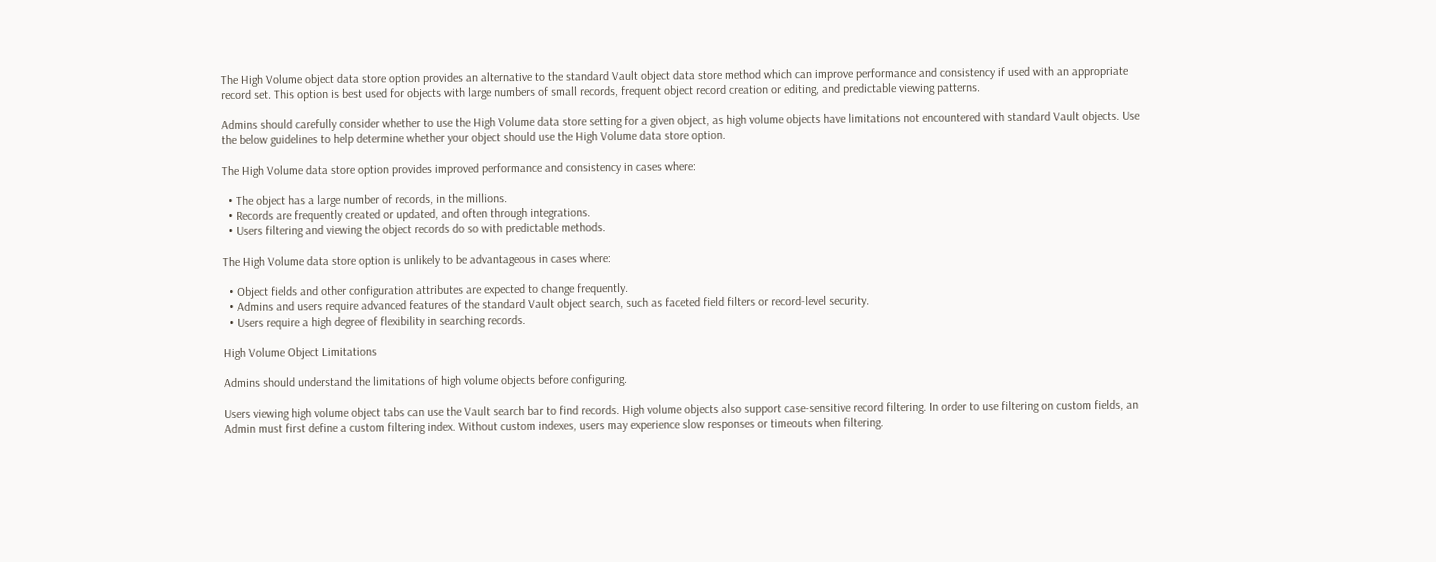The High Volume object data store option provides an alternative to the standard Vault object data store method which can improve performance and consistency if used with an appropriate record set. This option is best used for objects with large numbers of small records, frequent object record creation or editing, and predictable viewing patterns.

Admins should carefully consider whether to use the High Volume data store setting for a given object, as high volume objects have limitations not encountered with standard Vault objects. Use the below guidelines to help determine whether your object should use the High Volume data store option.

The High Volume data store option provides improved performance and consistency in cases where:

  • The object has a large number of records, in the millions.
  • Records are frequently created or updated, and often through integrations.
  • Users filtering and viewing the object records do so with predictable methods.

The High Volume data store option is unlikely to be advantageous in cases where:

  • Object fields and other configuration attributes are expected to change frequently.
  • Admins and users require advanced features of the standard Vault object search, such as faceted field filters or record-level security.
  • Users require a high degree of flexibility in searching records.

High Volume Object Limitations

Admins should understand the limitations of high volume objects before configuring.

Users viewing high volume object tabs can use the Vault search bar to find records. High volume objects also support case-sensitive record filtering. In order to use filtering on custom fields, an Admin must first define a custom filtering index. Without custom indexes, users may experience slow responses or timeouts when filtering.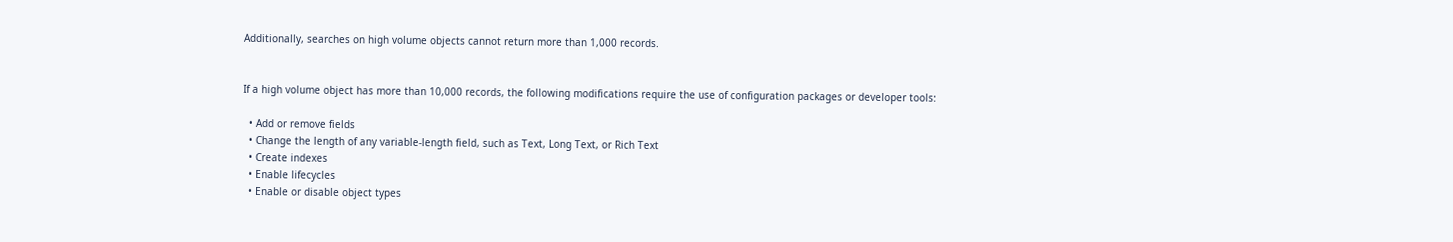Additionally, searches on high volume objects cannot return more than 1,000 records.


If a high volume object has more than 10,000 records, the following modifications require the use of configuration packages or developer tools:

  • Add or remove fields
  • Change the length of any variable-length field, such as Text, Long Text, or Rich Text
  • Create indexes
  • Enable lifecycles
  • Enable or disable object types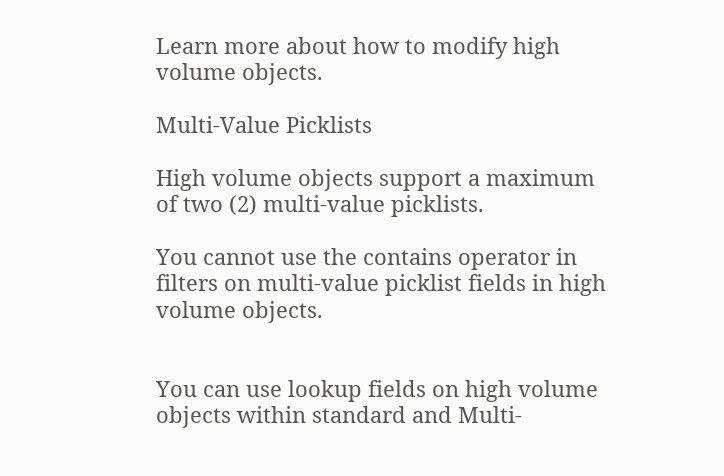Learn more about how to modify high volume objects.

Multi-Value Picklists

High volume objects support a maximum of two (2) multi-value picklists.

You cannot use the contains operator in filters on multi-value picklist fields in high volume objects.


You can use lookup fields on high volume objects within standard and Multi-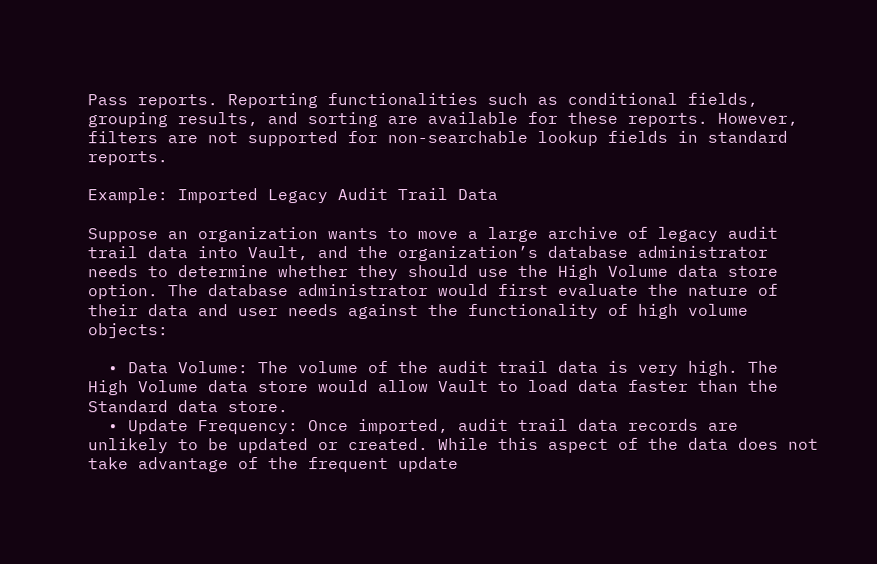Pass reports. Reporting functionalities such as conditional fields, grouping results, and sorting are available for these reports. However, filters are not supported for non-searchable lookup fields in standard reports.

Example: Imported Legacy Audit Trail Data

Suppose an organization wants to move a large archive of legacy audit trail data into Vault, and the organization’s database administrator needs to determine whether they should use the High Volume data store option. The database administrator would first evaluate the nature of their data and user needs against the functionality of high volume objects:

  • Data Volume: The volume of the audit trail data is very high. The High Volume data store would allow Vault to load data faster than the Standard data store.
  • Update Frequency: Once imported, audit trail data records are unlikely to be updated or created. While this aspect of the data does not take advantage of the frequent update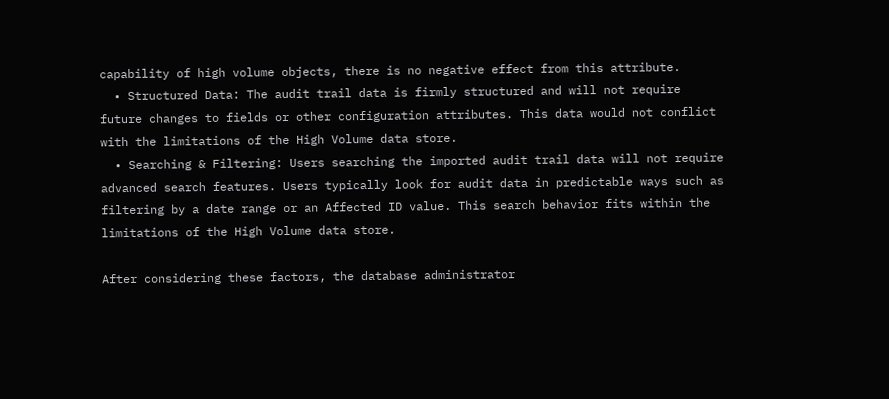capability of high volume objects, there is no negative effect from this attribute.
  • Structured Data: The audit trail data is firmly structured and will not require future changes to fields or other configuration attributes. This data would not conflict with the limitations of the High Volume data store.
  • Searching & Filtering: Users searching the imported audit trail data will not require advanced search features. Users typically look for audit data in predictable ways such as filtering by a date range or an Affected ID value. This search behavior fits within the limitations of the High Volume data store.

After considering these factors, the database administrator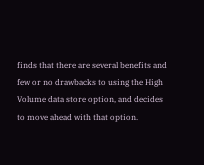finds that there are several benefits and few or no drawbacks to using the High Volume data store option, and decides to move ahead with that option.